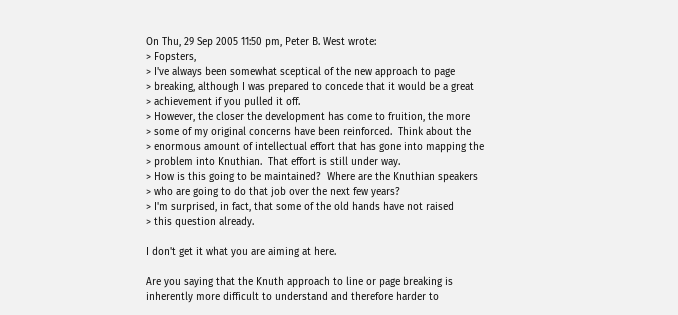On Thu, 29 Sep 2005 11:50 pm, Peter B. West wrote:
> Fopsters,
> I've always been somewhat sceptical of the new approach to page
> breaking, although I was prepared to concede that it would be a great
> achievement if you pulled it off.
> However, the closer the development has come to fruition, the more
> some of my original concerns have been reinforced.  Think about the
> enormous amount of intellectual effort that has gone into mapping the
> problem into Knuthian.  That effort is still under way.
> How is this going to be maintained?  Where are the Knuthian speakers
> who are going to do that job over the next few years?
> I'm surprised, in fact, that some of the old hands have not raised
> this question already.

I don't get it what you are aiming at here.

Are you saying that the Knuth approach to line or page breaking is
inherently more difficult to understand and therefore harder to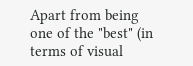Apart from being one of the "best" (in terms of visual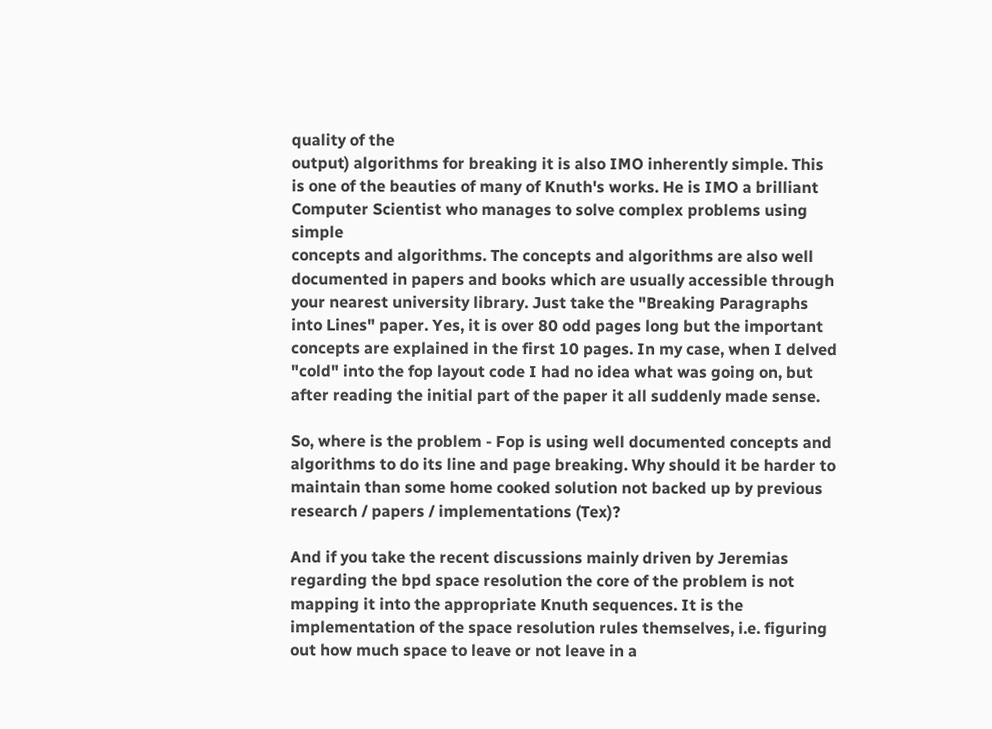quality of the
output) algorithms for breaking it is also IMO inherently simple. This
is one of the beauties of many of Knuth's works. He is IMO a brilliant
Computer Scientist who manages to solve complex problems using simple
concepts and algorithms. The concepts and algorithms are also well
documented in papers and books which are usually accessible through
your nearest university library. Just take the "Breaking Paragraphs
into Lines" paper. Yes, it is over 80 odd pages long but the important
concepts are explained in the first 10 pages. In my case, when I delved
"cold" into the fop layout code I had no idea what was going on, but
after reading the initial part of the paper it all suddenly made sense.

So, where is the problem - Fop is using well documented concepts and
algorithms to do its line and page breaking. Why should it be harder to
maintain than some home cooked solution not backed up by previous
research / papers / implementations (Tex)?

And if you take the recent discussions mainly driven by Jeremias
regarding the bpd space resolution the core of the problem is not
mapping it into the appropriate Knuth sequences. It is the
implementation of the space resolution rules themselves, i.e. figuring
out how much space to leave or not leave in a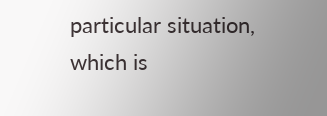particular situation,
which is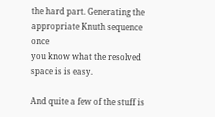the hard part. Generating the appropriate Knuth sequence once
you know what the resolved space is is easy.

And quite a few of the stuff is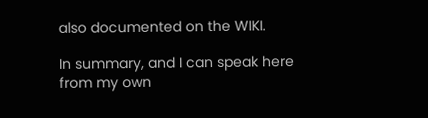also documented on the WIKI.

In summary, and I can speak here from my own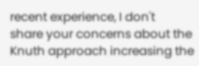recent experience, I don't
share your concerns about the Knuth approach increasing the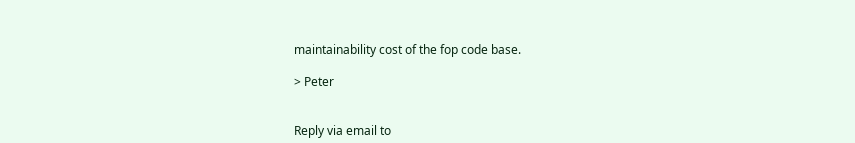maintainability cost of the fop code base.

> Peter


Reply via email to